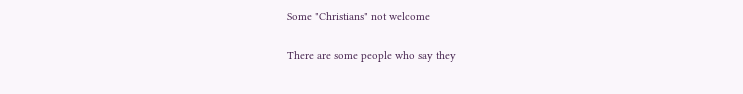Some "Christians" not welcome

There are some people who say they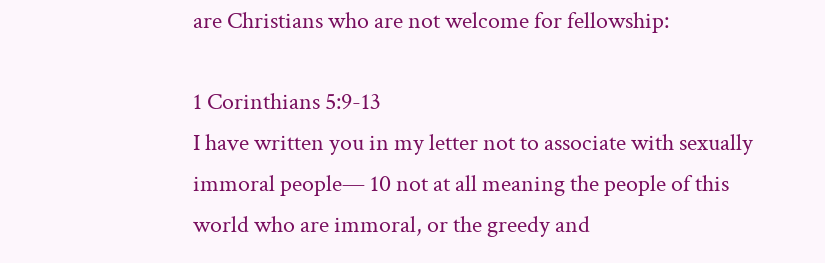are Christians who are not welcome for fellowship:

1 Corinthians 5:9-13
I have written you in my letter not to associate with sexually immoral people— 10 not at all meaning the people of this world who are immoral, or the greedy and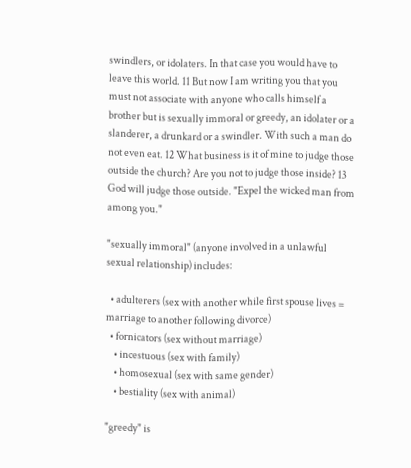swindlers, or idolaters. In that case you would have to leave this world. 11 But now I am writing you that you must not associate with anyone who calls himself a brother but is sexually immoral or greedy, an idolater or a slanderer, a drunkard or a swindler. With such a man do not even eat. 12 What business is it of mine to judge those outside the church? Are you not to judge those inside? 13 God will judge those outside. "Expel the wicked man from among you."

"sexually immoral" (anyone involved in a unlawful sexual relationship) includes:

  • adulterers (sex with another while first spouse lives = marriage to another following divorce)
  • fornicators (sex without marriage)
    • incestuous (sex with family)
    • homosexual (sex with same gender)
    • bestiality (sex with animal)

"greedy" is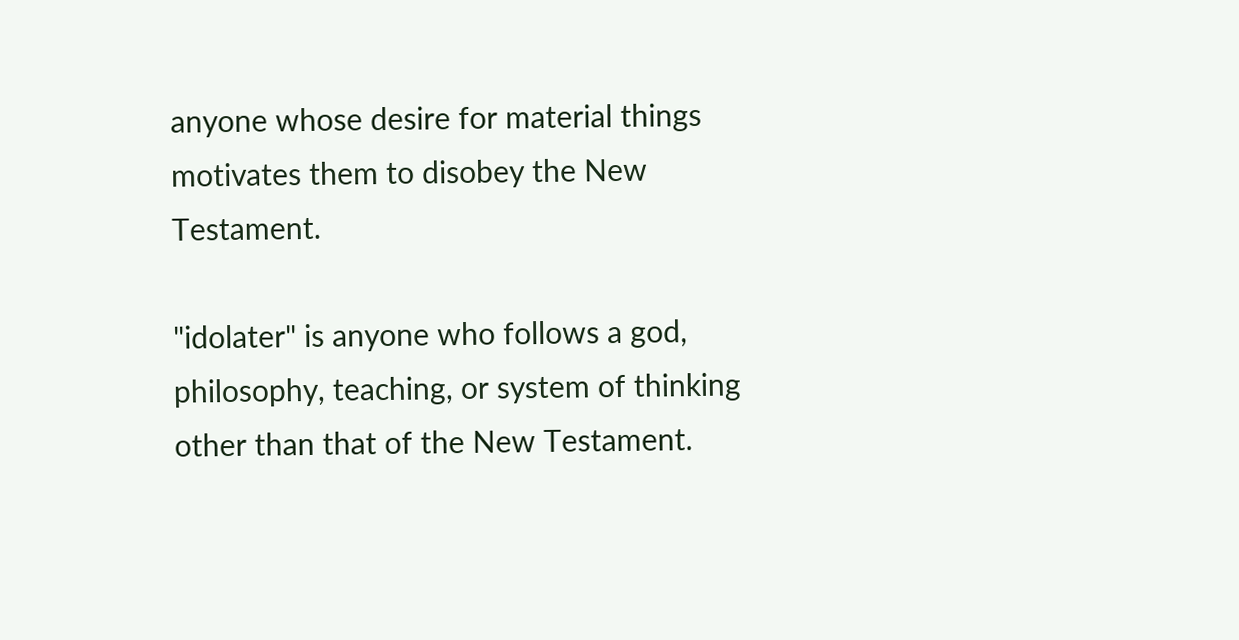anyone whose desire for material things motivates them to disobey the New Testament.

"idolater" is anyone who follows a god, philosophy, teaching, or system of thinking other than that of the New Testament.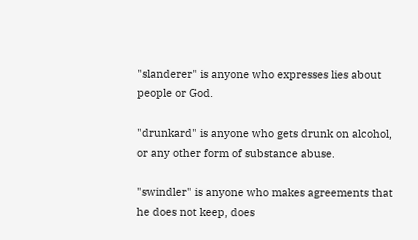"slanderer" is anyone who expresses lies about people or God.

"drunkard" is anyone who gets drunk on alcohol, or any other form of substance abuse.

"swindler" is anyone who makes agreements that he does not keep, does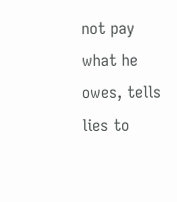not pay what he owes, tells lies to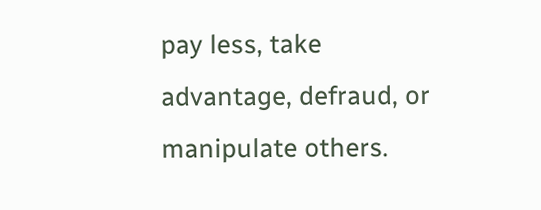pay less, take advantage, defraud, or manipulate others.